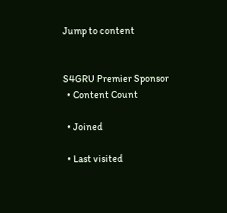Jump to content


S4GRU Premier Sponsor
  • Content Count

  • Joined

  • Last visited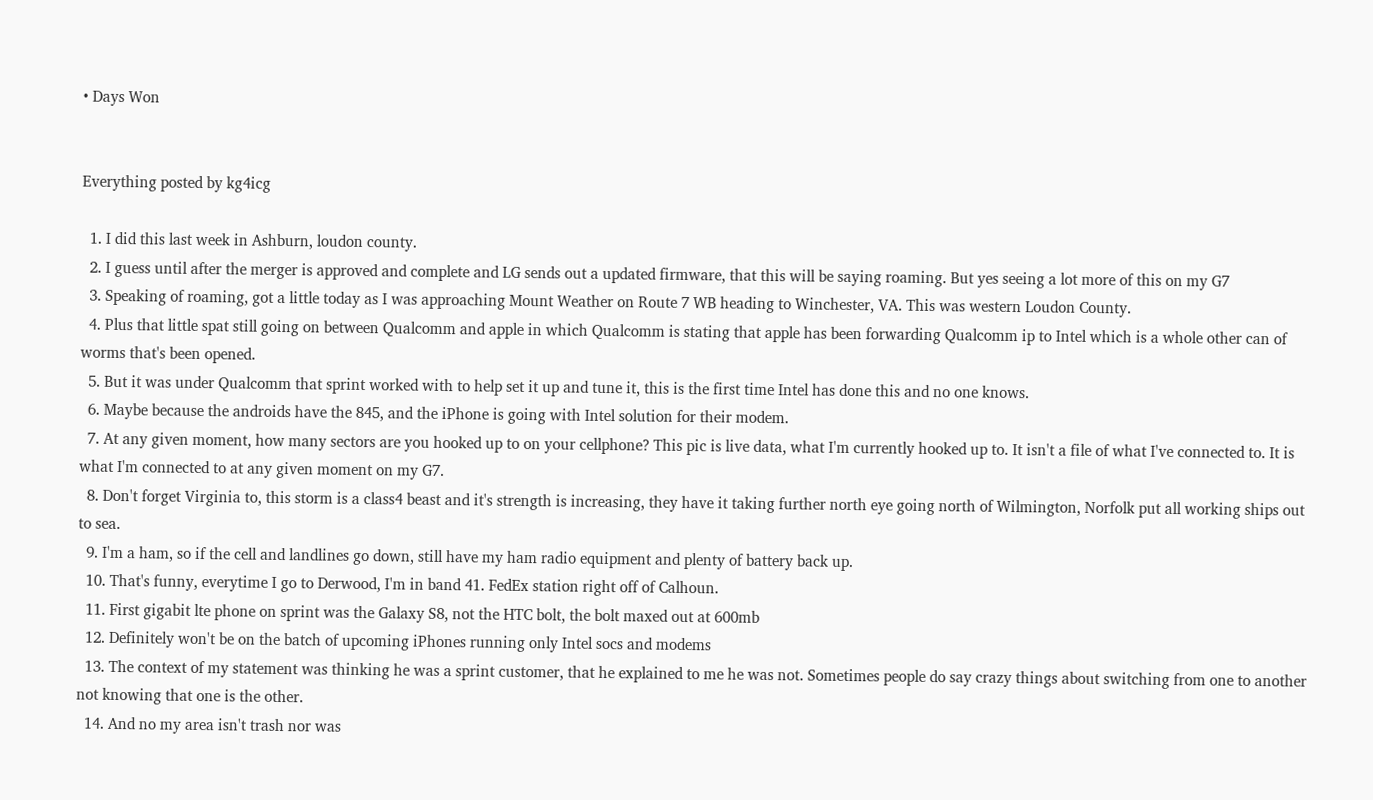• Days Won


Everything posted by kg4icg

  1. I did this last week in Ashburn, loudon county.
  2. I guess until after the merger is approved and complete and LG sends out a updated firmware, that this will be saying roaming. But yes seeing a lot more of this on my G7
  3. Speaking of roaming, got a little today as I was approaching Mount Weather on Route 7 WB heading to Winchester, VA. This was western Loudon County.
  4. Plus that little spat still going on between Qualcomm and apple in which Qualcomm is stating that apple has been forwarding Qualcomm ip to Intel which is a whole other can of worms that's been opened.
  5. But it was under Qualcomm that sprint worked with to help set it up and tune it, this is the first time Intel has done this and no one knows.
  6. Maybe because the androids have the 845, and the iPhone is going with Intel solution for their modem.
  7. At any given moment, how many sectors are you hooked up to on your cellphone? This pic is live data, what I'm currently hooked up to. It isn't a file of what I've connected to. It is what I'm connected to at any given moment on my G7.
  8. Don't forget Virginia to, this storm is a class4 beast and it's strength is increasing, they have it taking further north eye going north of Wilmington, Norfolk put all working ships out to sea.
  9. I'm a ham, so if the cell and landlines go down, still have my ham radio equipment and plenty of battery back up.
  10. That's funny, everytime I go to Derwood, I'm in band 41. FedEx station right off of Calhoun.
  11. First gigabit lte phone on sprint was the Galaxy S8, not the HTC bolt, the bolt maxed out at 600mb
  12. Definitely won't be on the batch of upcoming iPhones running only Intel socs and modems
  13. The context of my statement was thinking he was a sprint customer, that he explained to me he was not. Sometimes people do say crazy things about switching from one to another not knowing that one is the other.
  14. And no my area isn't trash nor was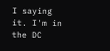I saying it. I'm in the DC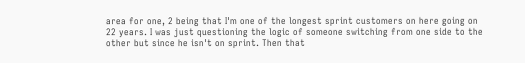area for one, 2 being that I'm one of the longest sprint customers on here going on 22 years. I was just questioning the logic of someone switching from one side to the other but since he isn't on sprint. Then that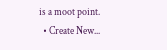is a moot point.
  • Create New...